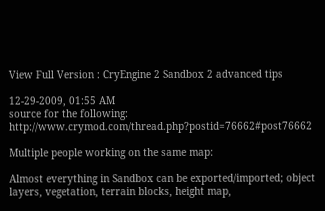View Full Version : CryEngine 2 Sandbox 2 advanced tips

12-29-2009, 01:55 AM
source for the following: http://www.crymod.com/thread.php?postid=76662#post76662

Multiple people working on the same map:

Almost everything in Sandbox can be exported/imported; object layers, vegetation, terrain blocks, height map,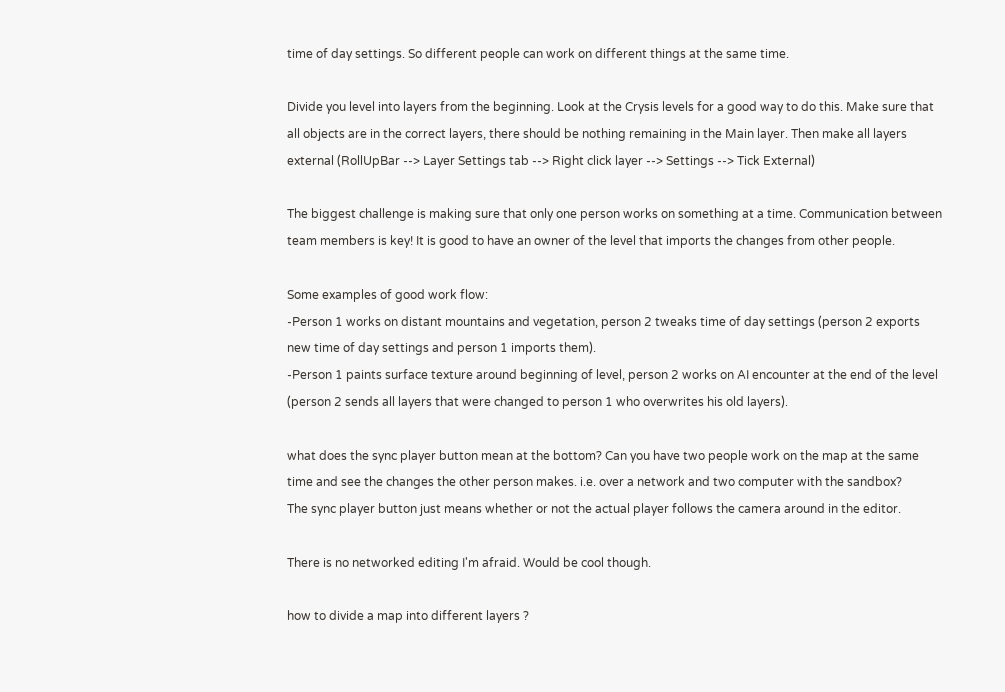time of day settings. So different people can work on different things at the same time.

Divide you level into layers from the beginning. Look at the Crysis levels for a good way to do this. Make sure that all objects are in the correct layers, there should be nothing remaining in the Main layer. Then make all layers external (RollUpBar --> Layer Settings tab --> Right click layer --> Settings --> Tick External)

The biggest challenge is making sure that only one person works on something at a time. Communication between team members is key! It is good to have an owner of the level that imports the changes from other people.

Some examples of good work flow:
-Person 1 works on distant mountains and vegetation, person 2 tweaks time of day settings (person 2 exports new time of day settings and person 1 imports them).
-Person 1 paints surface texture around beginning of level, person 2 works on AI encounter at the end of the level (person 2 sends all layers that were changed to person 1 who overwrites his old layers).

what does the sync player button mean at the bottom? Can you have two people work on the map at the same time and see the changes the other person makes. i.e. over a network and two computer with the sandbox?
The sync player button just means whether or not the actual player follows the camera around in the editor.

There is no networked editing I'm afraid. Would be cool though.

how to divide a map into different layers ?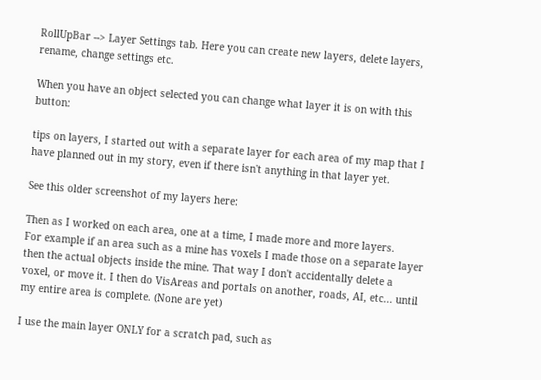RollUpBar --> Layer Settings tab. Here you can create new layers, delete layers, rename, change settings etc.

When you have an object selected you can change what layer it is on with this button:

tips on layers, I started out with a separate layer for each area of my map that I have planned out in my story, even if there isn't anything in that layer yet.

See this older screenshot of my layers here:

Then as I worked on each area, one at a time, I made more and more layers.
For example if an area such as a mine has voxels I made those on a separate layer then the actual objects inside the mine. That way I don't accidentally delete a voxel, or move it. I then do VisAreas and portals on another, roads, AI, etc... until my entire area is complete. (None are yet)

I use the main layer ONLY for a scratch pad, such as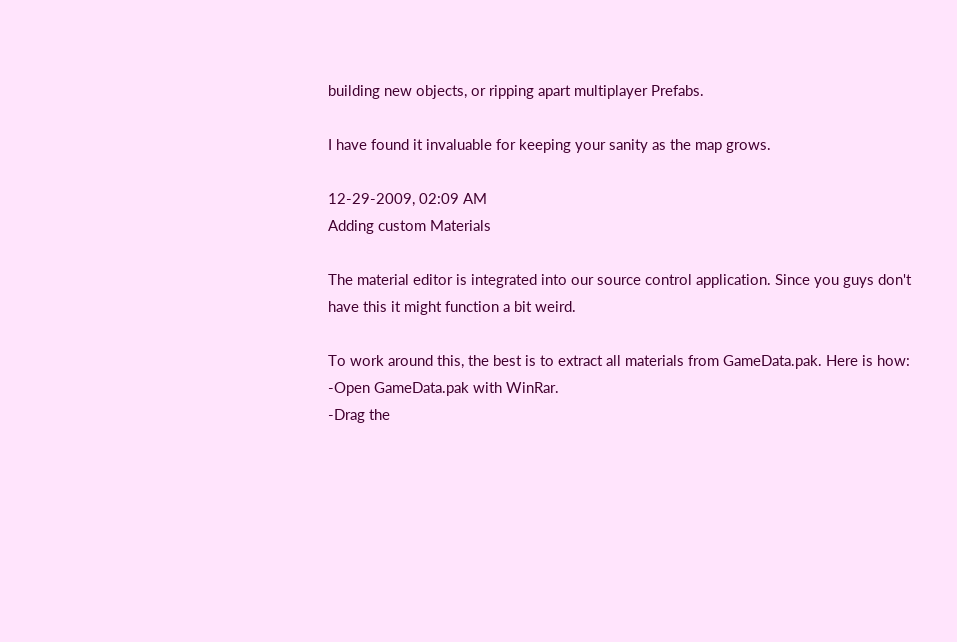building new objects, or ripping apart multiplayer Prefabs.

I have found it invaluable for keeping your sanity as the map grows.

12-29-2009, 02:09 AM
Adding custom Materials

The material editor is integrated into our source control application. Since you guys don't have this it might function a bit weird.

To work around this, the best is to extract all materials from GameData.pak. Here is how:
-Open GameData.pak with WinRar.
-Drag the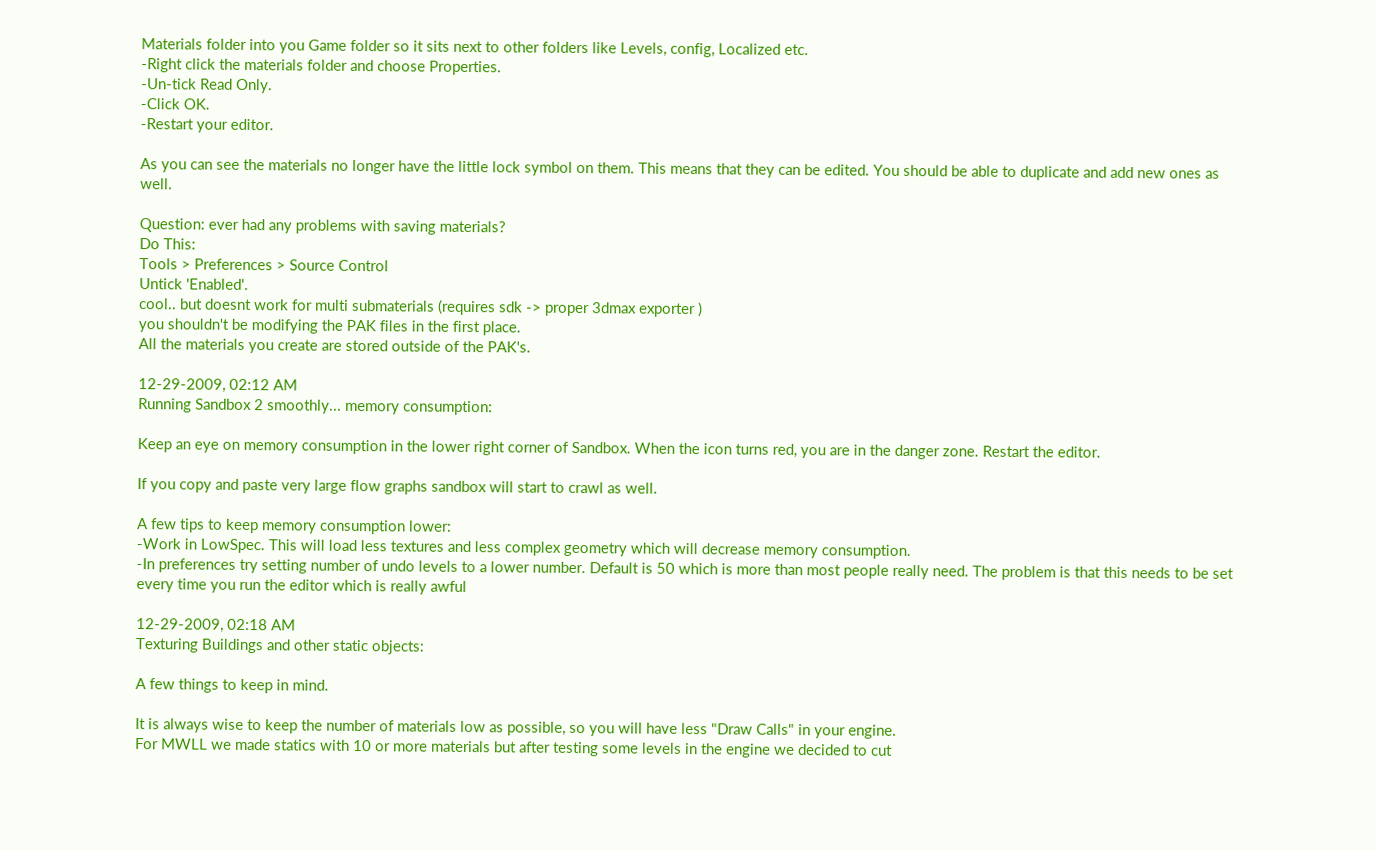Materials folder into you Game folder so it sits next to other folders like Levels, config, Localized etc.
-Right click the materials folder and choose Properties.
-Un-tick Read Only.
-Click OK.
-Restart your editor.

As you can see the materials no longer have the little lock symbol on them. This means that they can be edited. You should be able to duplicate and add new ones as well.

Question: ever had any problems with saving materials?
Do This:
Tools > Preferences > Source Control
Untick 'Enabled'.
cool.. but doesnt work for multi submaterials (requires sdk -> proper 3dmax exporter )
you shouldn't be modifying the PAK files in the first place.
All the materials you create are stored outside of the PAK's.

12-29-2009, 02:12 AM
Running Sandbox 2 smoothly... memory consumption:

Keep an eye on memory consumption in the lower right corner of Sandbox. When the icon turns red, you are in the danger zone. Restart the editor.

If you copy and paste very large flow graphs sandbox will start to crawl as well.

A few tips to keep memory consumption lower:
-Work in LowSpec. This will load less textures and less complex geometry which will decrease memory consumption.
-In preferences try setting number of undo levels to a lower number. Default is 50 which is more than most people really need. The problem is that this needs to be set every time you run the editor which is really awful

12-29-2009, 02:18 AM
Texturing Buildings and other static objects:

A few things to keep in mind.

It is always wise to keep the number of materials low as possible, so you will have less "Draw Calls" in your engine.
For MWLL we made statics with 10 or more materials but after testing some levels in the engine we decided to cut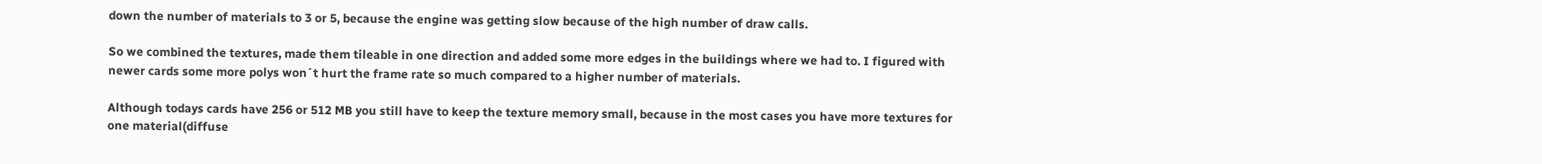down the number of materials to 3 or 5, because the engine was getting slow because of the high number of draw calls.

So we combined the textures, made them tileable in one direction and added some more edges in the buildings where we had to. I figured with newer cards some more polys won´t hurt the frame rate so much compared to a higher number of materials.

Although todays cards have 256 or 512 MB you still have to keep the texture memory small, because in the most cases you have more textures for one material(diffuse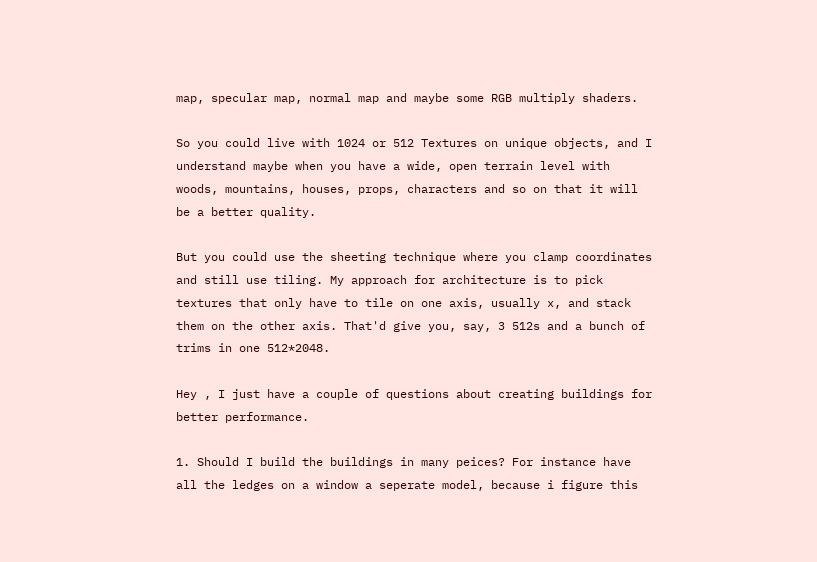map, specular map, normal map and maybe some RGB multiply shaders.

So you could live with 1024 or 512 Textures on unique objects, and I understand maybe when you have a wide, open terrain level with woods, mountains, houses, props, characters and so on that it will be a better quality.

But you could use the sheeting technique where you clamp coordinates and still use tiling. My approach for architecture is to pick textures that only have to tile on one axis, usually x, and stack them on the other axis. That'd give you, say, 3 512s and a bunch of trims in one 512*2048.

Hey , I just have a couple of questions about creating buildings for better performance.

1. Should I build the buildings in many peices? For instance have all the ledges on a window a seperate model, because i figure this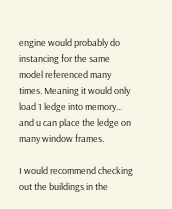engine would probably do instancing for the same model referenced many times. Meaning it would only load 1 ledge into memory... and u can place the ledge on many window frames.

I would recommend checking out the buildings in the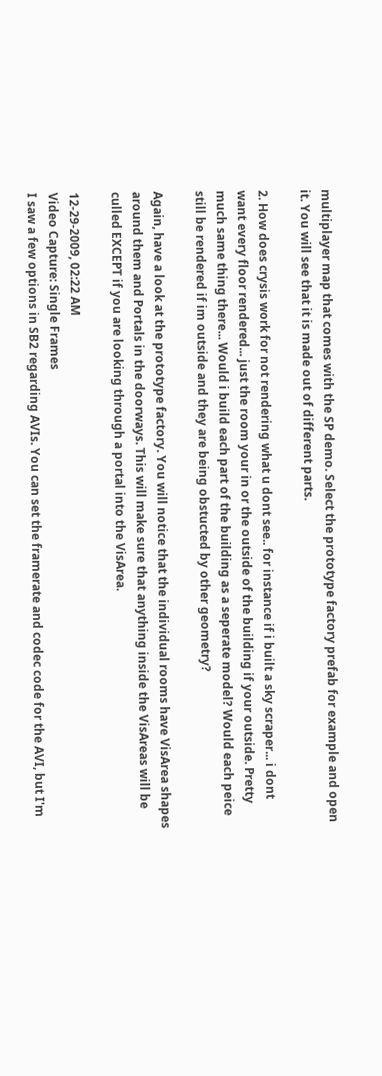multiplayer map that comes with the SP demo. Select the prototype factory prefab for example and open it. You will see that it is made out of different parts.

2. How does crysis work for not rendering what u dont see.. for instance if i built a sky scraper... i dont want every floor rendered... just the room your in or the outside of the building if your outside. Pretty much same thing there... Would i build each part of the building as a seperate model? Would each peice still be rendered if im outside and they are being obstucted by other geometry?

Again, have a look at the prototype factory. You will notice that the individual rooms have VisArea shapes around them and Portals in the doorways. This will make sure that anything inside the VisAreas will be culled EXCEPT if you are looking through a portal into the VisArea.

12-29-2009, 02:22 AM
Video Capture: Single Frames
I saw a few options in SB2 regarding AVIs. You can set the framerate and codec code for the AVI, but I'm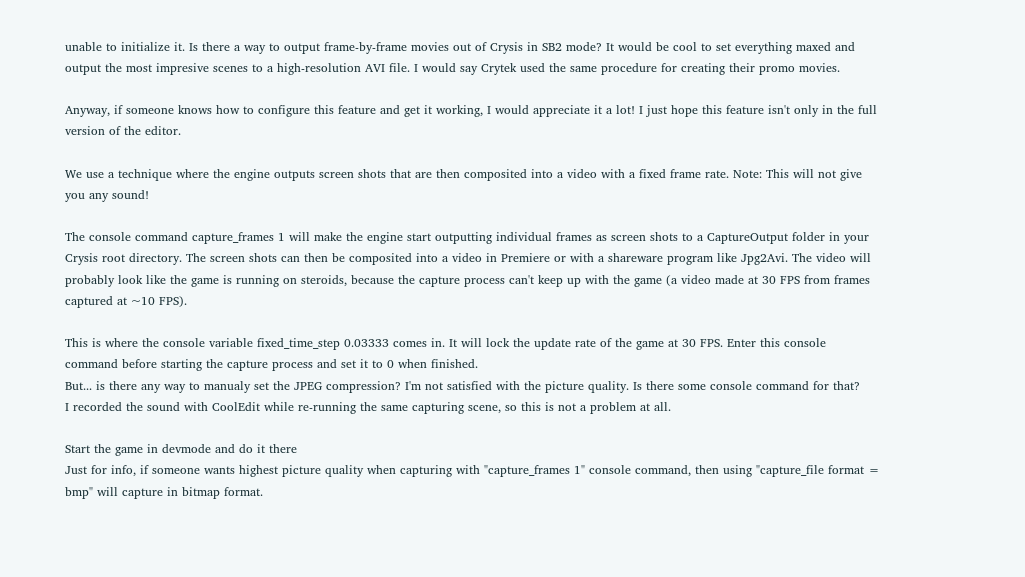unable to initialize it. Is there a way to output frame-by-frame movies out of Crysis in SB2 mode? It would be cool to set everything maxed and output the most impresive scenes to a high-resolution AVI file. I would say Crytek used the same procedure for creating their promo movies.

Anyway, if someone knows how to configure this feature and get it working, I would appreciate it a lot! I just hope this feature isn't only in the full version of the editor.

We use a technique where the engine outputs screen shots that are then composited into a video with a fixed frame rate. Note: This will not give you any sound!

The console command capture_frames 1 will make the engine start outputting individual frames as screen shots to a CaptureOutput folder in your Crysis root directory. The screen shots can then be composited into a video in Premiere or with a shareware program like Jpg2Avi. The video will probably look like the game is running on steroids, because the capture process can't keep up with the game (a video made at 30 FPS from frames captured at ~10 FPS).

This is where the console variable fixed_time_step 0.03333 comes in. It will lock the update rate of the game at 30 FPS. Enter this console command before starting the capture process and set it to 0 when finished.
But... is there any way to manualy set the JPEG compression? I'm not satisfied with the picture quality. Is there some console command for that?
I recorded the sound with CoolEdit while re-running the same capturing scene, so this is not a problem at all.

Start the game in devmode and do it there
Just for info, if someone wants highest picture quality when capturing with "capture_frames 1" console command, then using "capture_file format = bmp" will capture in bitmap format.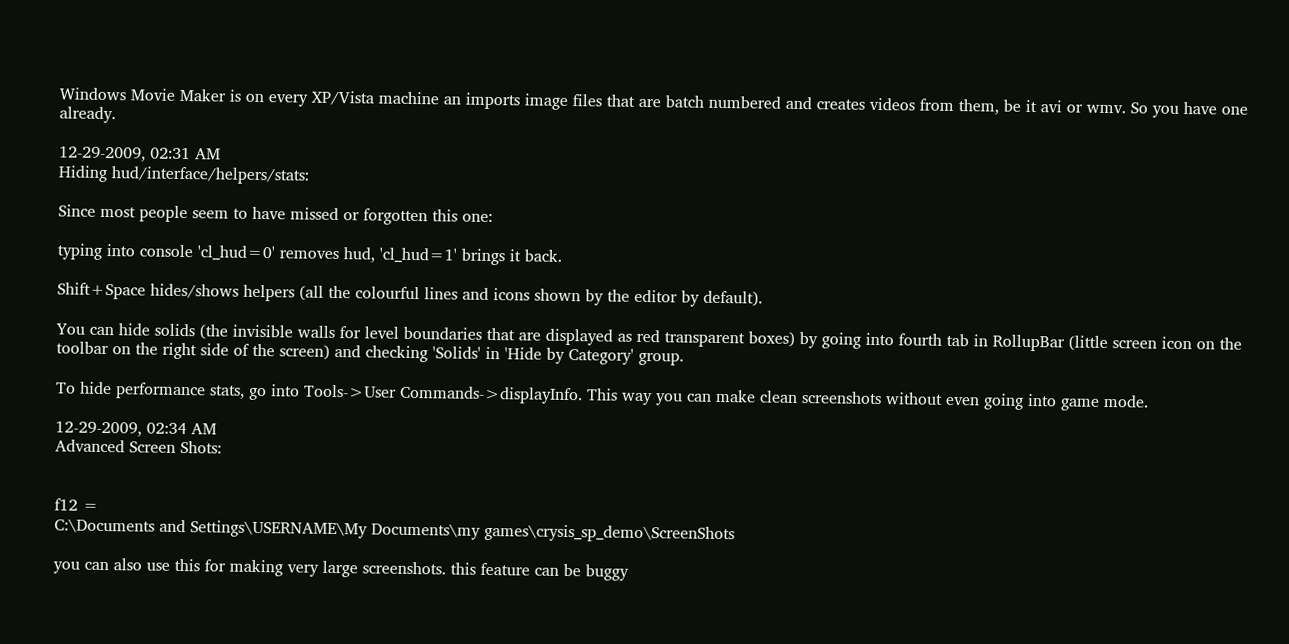Windows Movie Maker is on every XP/Vista machine an imports image files that are batch numbered and creates videos from them, be it avi or wmv. So you have one already.

12-29-2009, 02:31 AM
Hiding hud/interface/helpers/stats:

Since most people seem to have missed or forgotten this one:

typing into console 'cl_hud=0' removes hud, 'cl_hud=1' brings it back.

Shift+Space hides/shows helpers (all the colourful lines and icons shown by the editor by default).

You can hide solids (the invisible walls for level boundaries that are displayed as red transparent boxes) by going into fourth tab in RollupBar (little screen icon on the toolbar on the right side of the screen) and checking 'Solids' in 'Hide by Category' group.

To hide performance stats, go into Tools->User Commands->displayInfo. This way you can make clean screenshots without even going into game mode.

12-29-2009, 02:34 AM
Advanced Screen Shots:


f12 =
C:\Documents and Settings\USERNAME\My Documents\my games\crysis_sp_demo\ScreenShots

you can also use this for making very large screenshots. this feature can be buggy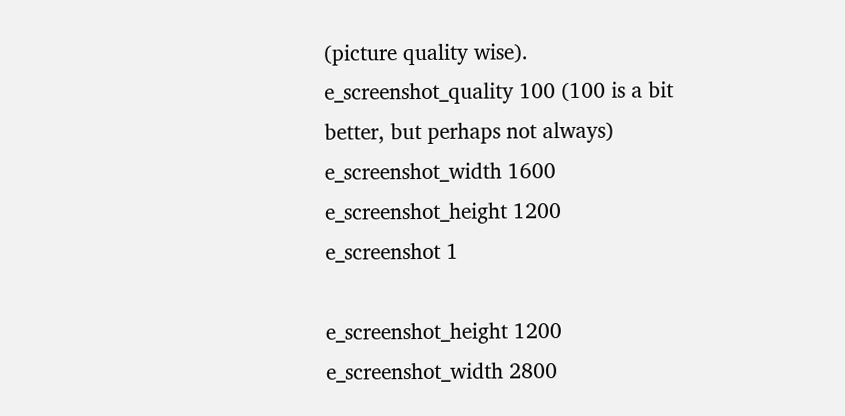(picture quality wise).
e_screenshot_quality 100 (100 is a bit better, but perhaps not always)
e_screenshot_width 1600
e_screenshot_height 1200
e_screenshot 1

e_screenshot_height 1200
e_screenshot_width 2800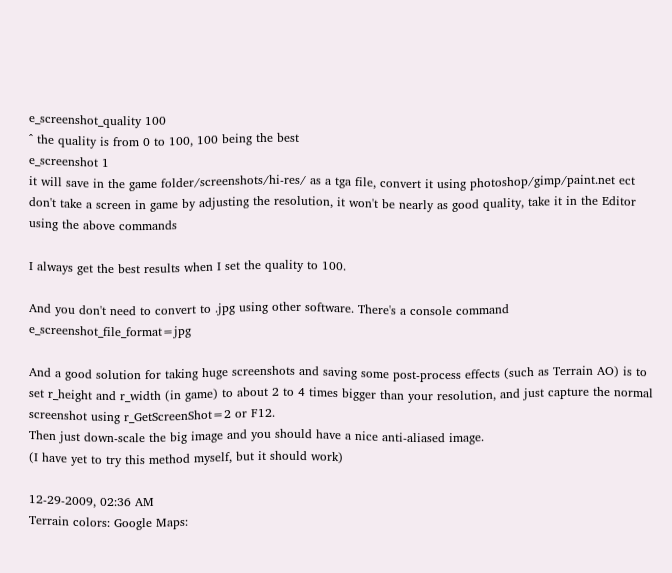e_screenshot_quality 100
^ the quality is from 0 to 100, 100 being the best
e_screenshot 1
it will save in the game folder/screenshots/hi-res/ as a tga file, convert it using photoshop/gimp/paint.net ect
don't take a screen in game by adjusting the resolution, it won't be nearly as good quality, take it in the Editor using the above commands

I always get the best results when I set the quality to 100.

And you don't need to convert to .jpg using other software. There's a console command e_screenshot_file_format=jpg

And a good solution for taking huge screenshots and saving some post-process effects (such as Terrain AO) is to set r_height and r_width (in game) to about 2 to 4 times bigger than your resolution, and just capture the normal screenshot using r_GetScreenShot=2 or F12.
Then just down-scale the big image and you should have a nice anti-aliased image.
(I have yet to try this method myself, but it should work)

12-29-2009, 02:36 AM
Terrain colors: Google Maps: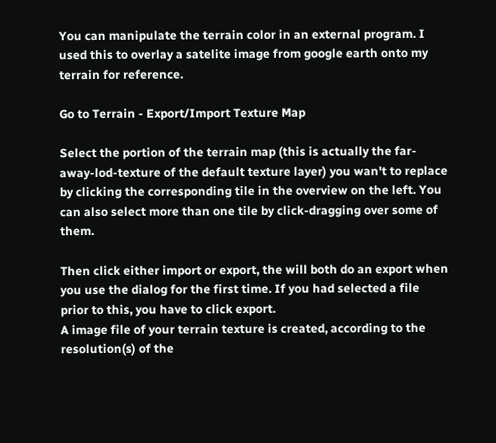You can manipulate the terrain color in an external program. I used this to overlay a satelite image from google earth onto my terrain for reference.

Go to Terrain - Export/Import Texture Map

Select the portion of the terrain map (this is actually the far-away-lod-texture of the default texture layer) you wan't to replace by clicking the corresponding tile in the overview on the left. You can also select more than one tile by click-dragging over some of them.

Then click either import or export, the will both do an export when you use the dialog for the first time. If you had selected a file prior to this, you have to click export.
A image file of your terrain texture is created, according to the resolution(s) of the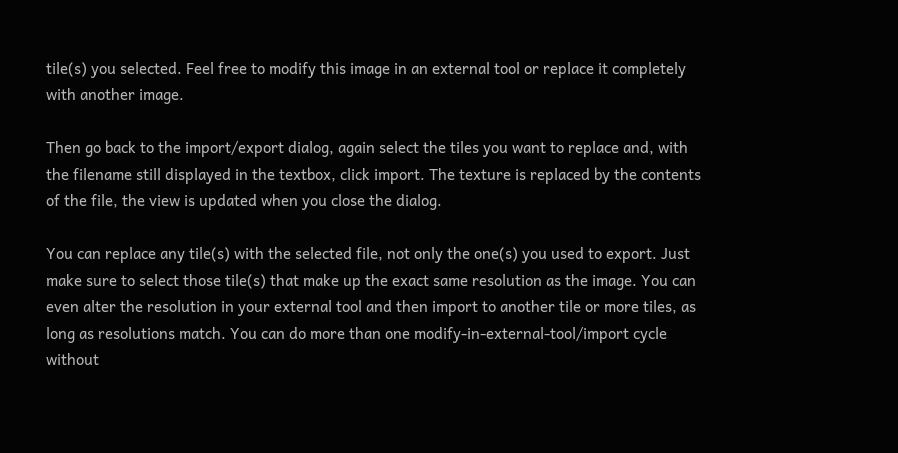tile(s) you selected. Feel free to modify this image in an external tool or replace it completely with another image.

Then go back to the import/export dialog, again select the tiles you want to replace and, with the filename still displayed in the textbox, click import. The texture is replaced by the contents of the file, the view is updated when you close the dialog.

You can replace any tile(s) with the selected file, not only the one(s) you used to export. Just make sure to select those tile(s) that make up the exact same resolution as the image. You can even alter the resolution in your external tool and then import to another tile or more tiles, as long as resolutions match. You can do more than one modify-in-external-tool/import cycle without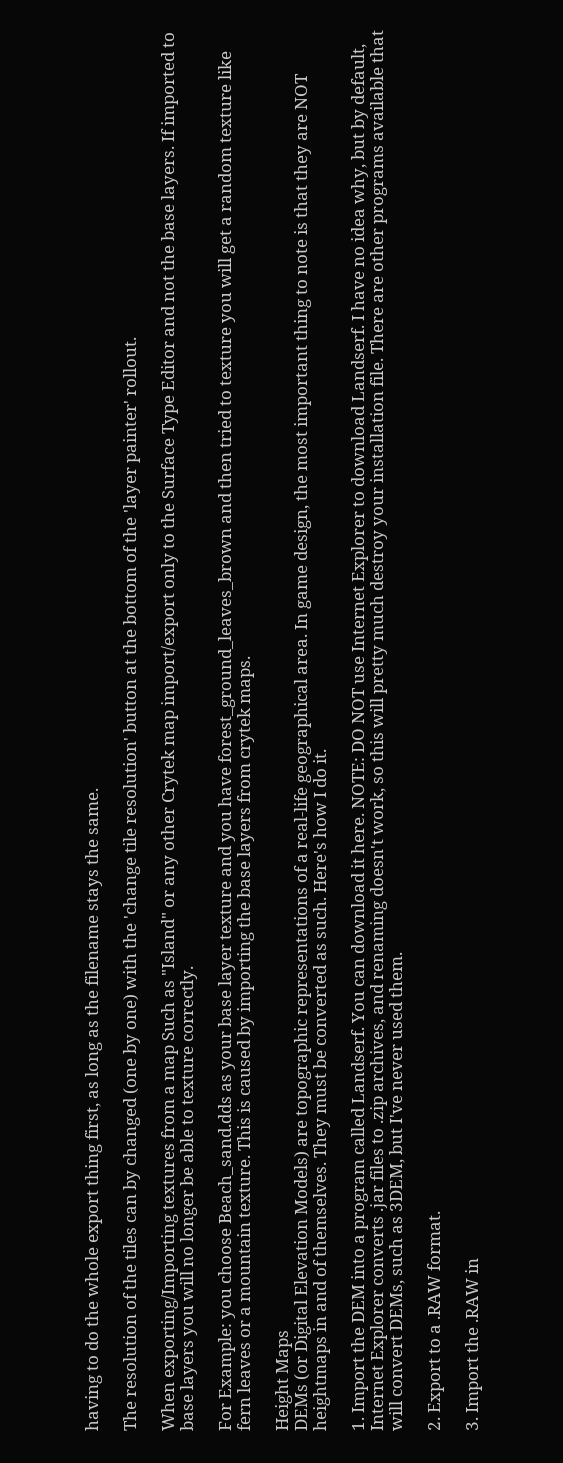having to do the whole export thing first, as long as the filename stays the same.

The resolution of the tiles can by changed (one by one) with the 'change tile resolution' button at the bottom of the 'layer painter' rollout.

When exporting/Importing textures from a map Such as "Island" or any other Crytek map import/export only to the Surface Type Editor and not the base layers. If imported to base layers you will no longer be able to texture correctly.

For Example: you choose Beach_sand.dds as your base layer texture and you have forest_ground_leaves_brown and then tried to texture you will get a random texture like fern leaves or a mountain texture. This is caused by importing the base layers from crytek maps.

Height Maps
DEMs (or Digital Elevation Models) are topographic representations of a real-life geographical area. In game design, the most important thing to note is that they are NOT heightmaps in and of themselves. They must be converted as such. Here's how I do it.

1. Import the DEM into a program called Landserf. You can download it here. NOTE: DO NOT use Internet Explorer to download Landserf. I have no idea why, but by default, Internet Explorer converts .jar files to .zip archives, and renaming doesn't work, so this will pretty much destroy your installation file. There are other programs available that will convert DEMs, such as 3DEM, but I've never used them.

2. Export to a .RAW format.

3. Import the .RAW in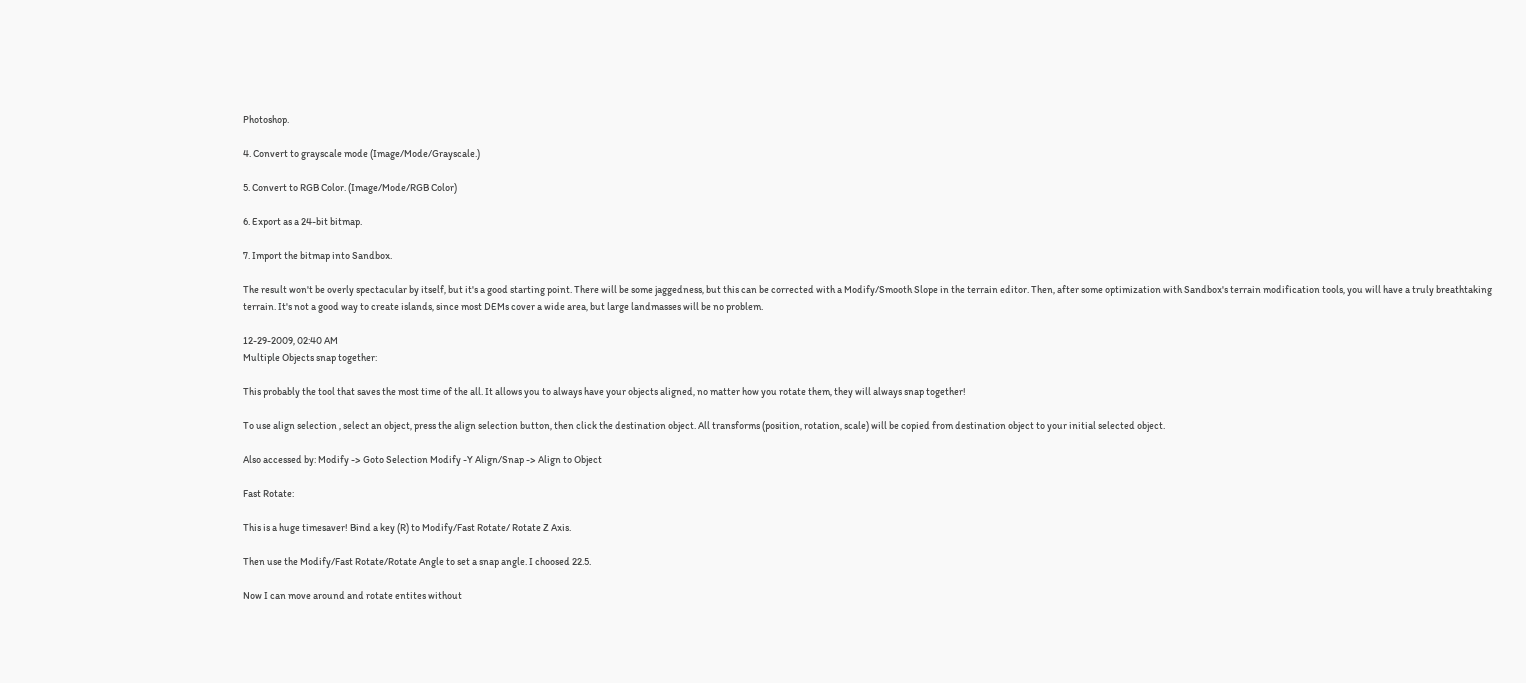Photoshop.

4. Convert to grayscale mode (Image/Mode/Grayscale.)

5. Convert to RGB Color. (Image/Mode/RGB Color)

6. Export as a 24-bit bitmap.

7. Import the bitmap into Sandbox.

The result won't be overly spectacular by itself, but it's a good starting point. There will be some jaggedness, but this can be corrected with a Modify/Smooth Slope in the terrain editor. Then, after some optimization with Sandbox's terrain modification tools, you will have a truly breathtaking terrain. It's not a good way to create islands, since most DEMs cover a wide area, but large landmasses will be no problem.

12-29-2009, 02:40 AM
Multiple Objects snap together:

This probably the tool that saves the most time of the all. It allows you to always have your objects aligned, no matter how you rotate them, they will always snap together!

To use align selection , select an object, press the align selection button, then click the destination object. All transforms (position, rotation, scale) will be copied from destination object to your initial selected object.

Also accessed by: Modify -> Goto Selection Modify -Y Align/Snap -> Align to Object

Fast Rotate:

This is a huge timesaver! Bind a key (R) to Modify/Fast Rotate/ Rotate Z Axis.

Then use the Modify/Fast Rotate/Rotate Angle to set a snap angle. I choosed 22.5.

Now I can move around and rotate entites without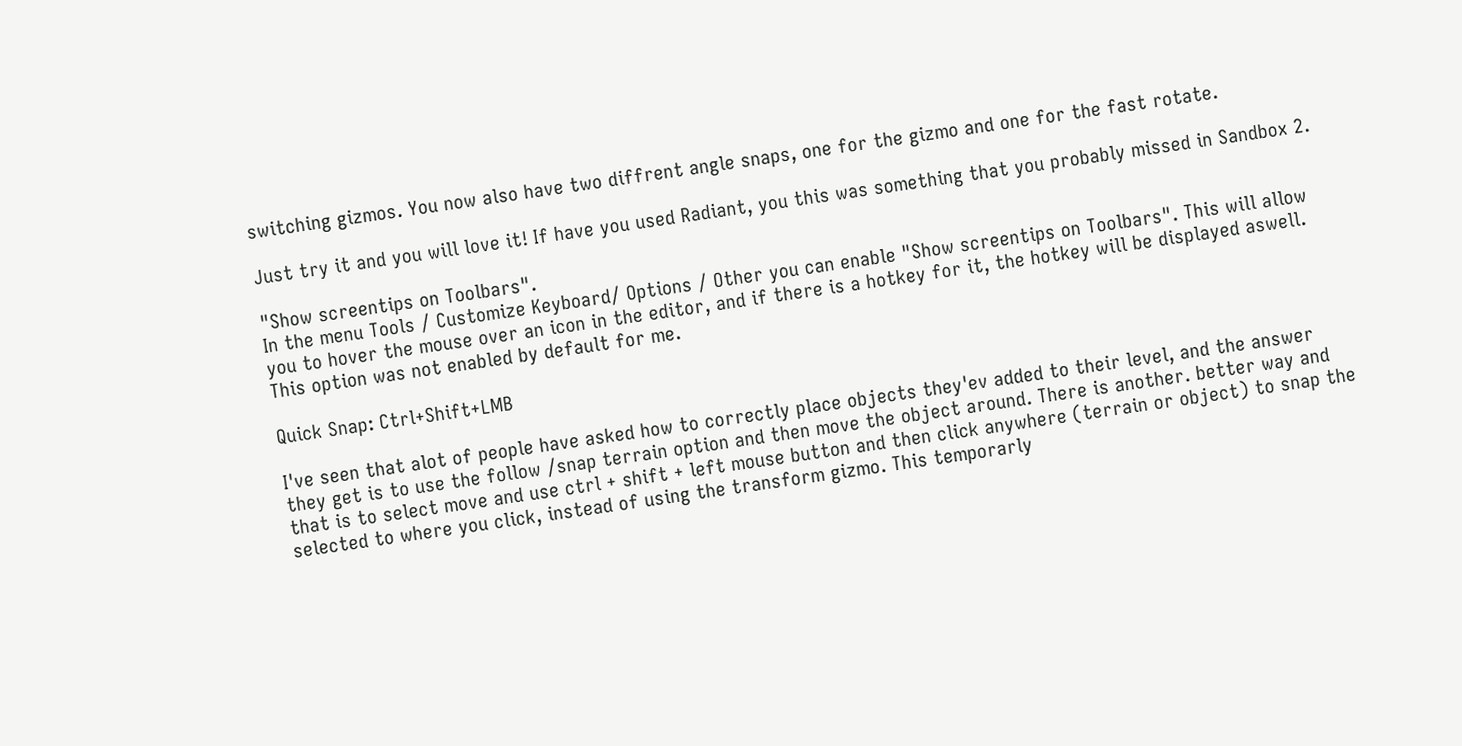switching gizmos. You now also have two diffrent angle snaps, one for the gizmo and one for the fast rotate.

Just try it and you will love it! If have you used Radiant, you this was something that you probably missed in Sandbox 2.

"Show screentips on Toolbars".
In the menu Tools / Customize Keyboard/ Options / Other you can enable "Show screentips on Toolbars". This will allow you to hover the mouse over an icon in the editor, and if there is a hotkey for it, the hotkey will be displayed aswell. This option was not enabled by default for me.

Quick Snap: Ctrl+Shift+LMB

I've seen that alot of people have asked how to correctly place objects they'ev added to their level, and the answer they get is to use the follow /snap terrain option and then move the object around. There is another. better way and that is to select move and use ctrl + shift + left mouse button and then click anywhere (terrain or object) to snap the selected to where you click, instead of using the transform gizmo. This temporarly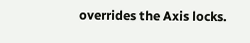overrides the Axis locks.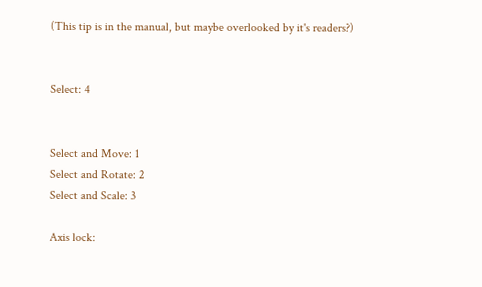(This tip is in the manual, but maybe overlooked by it's readers?)


Select: 4


Select and Move: 1
Select and Rotate: 2
Select and Scale: 3

Axis lock: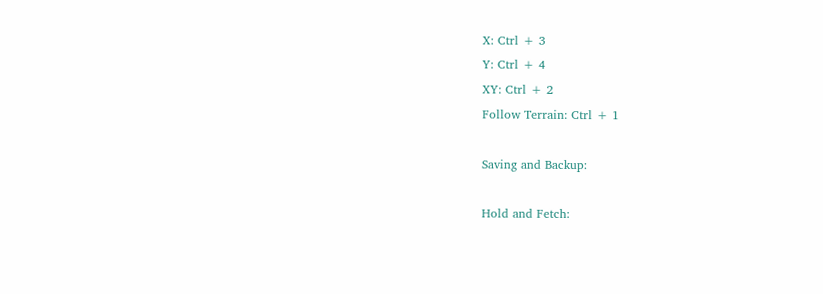X: Ctrl + 3
Y: Ctrl + 4
XY: Ctrl + 2
Follow Terrain: Ctrl + 1

Saving and Backup:

Hold and Fetch: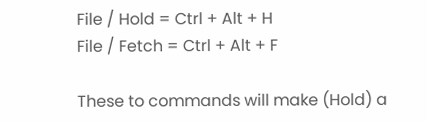File / Hold = Ctrl + Alt + H
File / Fetch = Ctrl + Alt + F

These to commands will make (Hold) a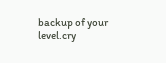backup of your level.cry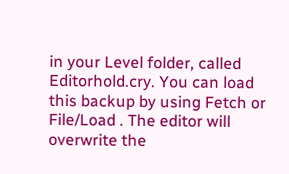in your Level folder, called Editorhold.cry. You can load this backup by using Fetch or File/Load . The editor will overwrite the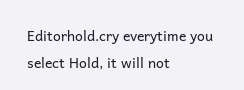Editorhold.cry everytime you select Hold, it will not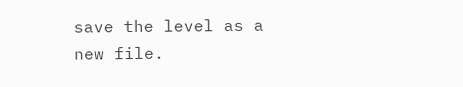save the level as a new file.